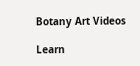Botany Art Videos

Learn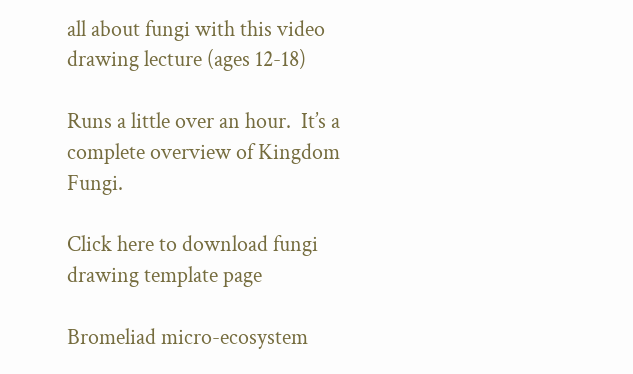all about fungi with this video drawing lecture (ages 12-18)

Runs a little over an hour.  It’s a complete overview of Kingdom Fungi.

Click here to download fungi drawing template page

Bromeliad micro-ecosystem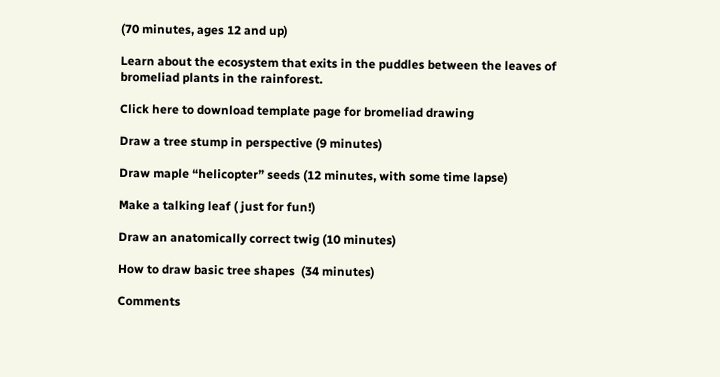(70 minutes, ages 12 and up)

Learn about the ecosystem that exits in the puddles between the leaves of bromeliad plants in the rainforest.

Click here to download template page for bromeliad drawing

Draw a tree stump in perspective (9 minutes)

Draw maple “helicopter” seeds (12 minutes, with some time lapse)

Make a talking leaf ( just for fun!)

Draw an anatomically correct twig (10 minutes)

How to draw basic tree shapes  (34 minutes)

Comments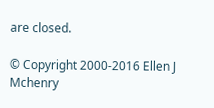are closed.

© Copyright 2000-2016 Ellen J Mchenry